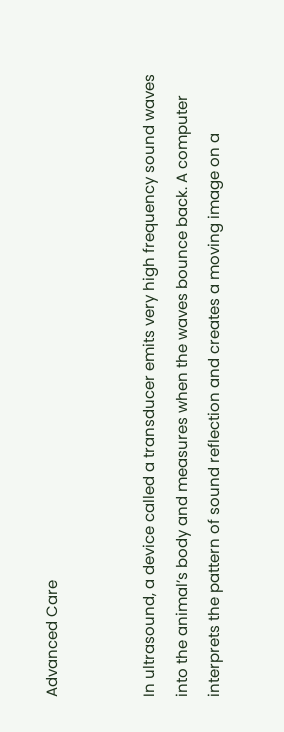Advanced Care


In ultrasound, a device called a transducer emits very high frequency sound waves into the animal’s body and measures when the waves bounce back. A computer interprets the pattern of sound reflection and creates a moving image on a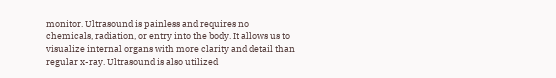monitor. Ultrasound is painless and requires no chemicals, radiation, or entry into the body. It allows us to visualize internal organs with more clarity and detail than regular x-ray. Ultrasound is also utilized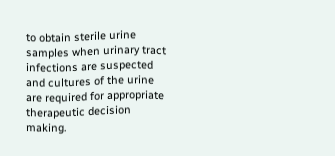to obtain sterile urine samples when urinary tract infections are suspected and cultures of the urine are required for appropriate therapeutic decision making.